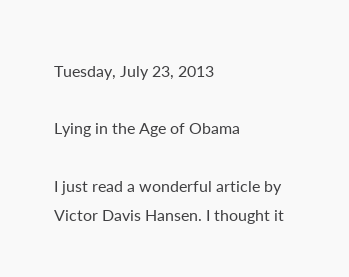Tuesday, July 23, 2013

Lying in the Age of Obama

I just read a wonderful article by Victor Davis Hansen. I thought it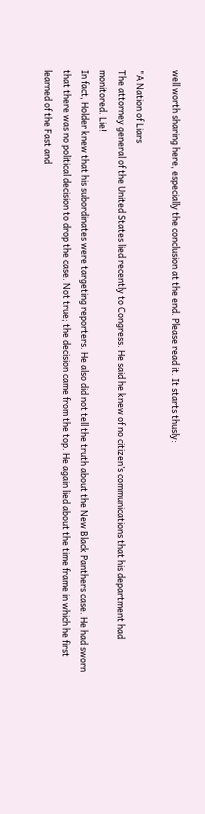well worth sharing here, especially the conclusion at the end. Please read it. It starts thusly:

"A Nation of Liars
The attorney general of the United States lied recently to Congress. He said he knew of no citizen’s communications that his department had monitored. Lie!
In fact, Holder knew that his subordinates were targeting reporters. He also did not tell the truth about the New Black Panthers case. He had sworn that there was no political decision to drop the case. Not true; the decision came from the top. He again lied about the time frame in which he first learned of the Fast and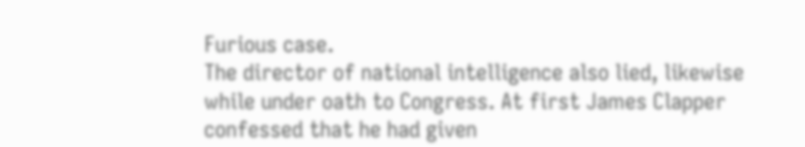Furious case.
The director of national intelligence also lied, likewise while under oath to Congress. At first James Clapper confessed that he had given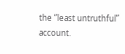the “least untruthful” account.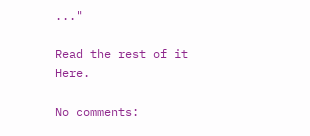..."

Read the rest of it Here.

No comments: